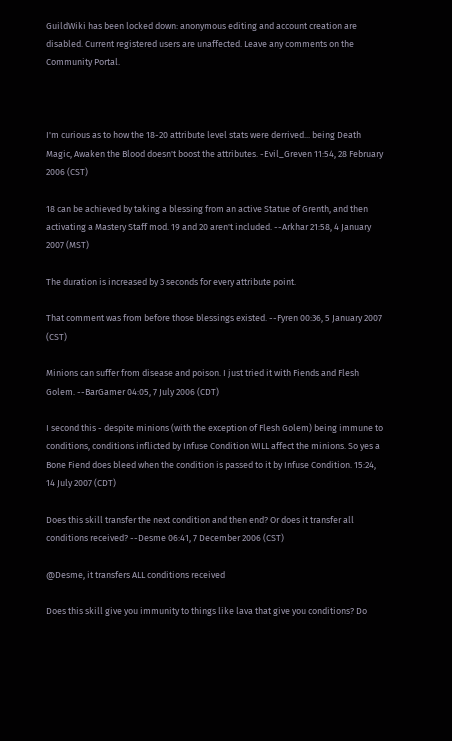GuildWiki has been locked down: anonymous editing and account creation are disabled. Current registered users are unaffected. Leave any comments on the Community Portal.



I'm curious as to how the 18-20 attribute level stats were derrived... being Death Magic, Awaken the Blood doesn't boost the attributes. -Evil_Greven 11:54, 28 February 2006 (CST)

18 can be achieved by taking a blessing from an active Statue of Grenth, and then activating a Mastery Staff mod. 19 and 20 aren't included. --Arkhar 21:58, 4 January 2007 (MST)

The duration is increased by 3 seconds for every attribute point.

That comment was from before those blessings existed. --Fyren 00:36, 5 January 2007 (CST)

Minions can suffer from disease and poison. I just tried it with Fiends and Flesh Golem. --BarGamer 04:05, 7 July 2006 (CDT)

I second this - despite minions (with the exception of Flesh Golem) being immune to conditions, conditions inflicted by Infuse Condition WILL affect the minions. So yes a Bone Fiend does bleed when the condition is passed to it by Infuse Condition. 15:24, 14 July 2007 (CDT)

Does this skill transfer the next condition and then end? Or does it transfer all conditions received? --Desme 06:41, 7 December 2006 (CST)

@Desme, it transfers ALL conditions received

Does this skill give you immunity to things like lava that give you conditions? Do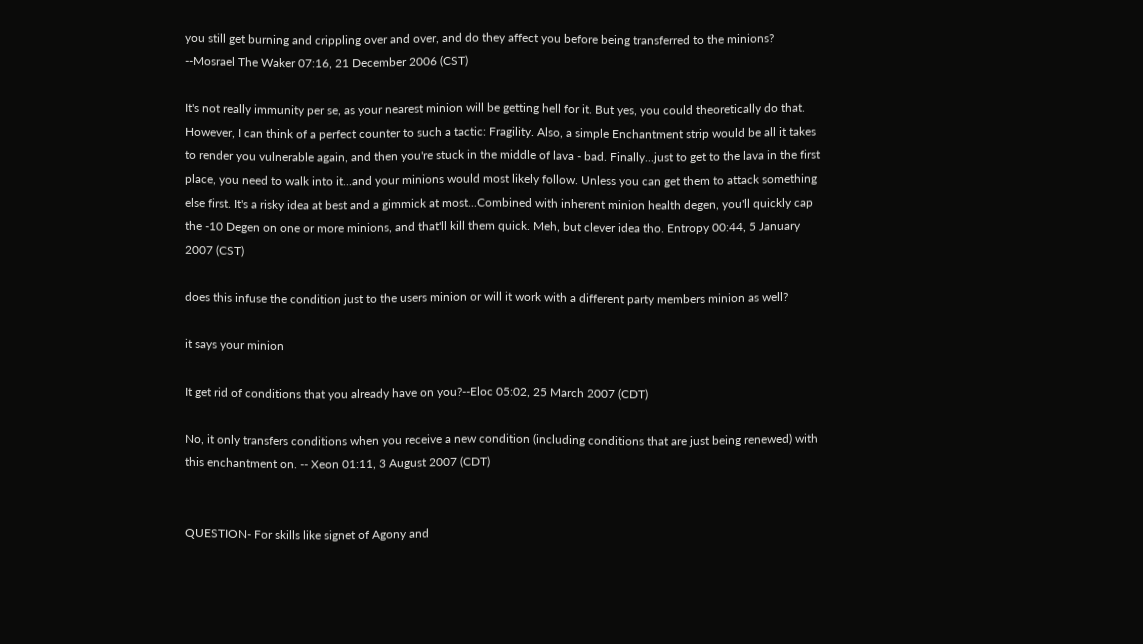you still get burning and crippling over and over, and do they affect you before being transferred to the minions? --Mosrael The Waker 07:16, 21 December 2006 (CST)

It's not really immunity per se, as your nearest minion will be getting hell for it. But yes, you could theoretically do that. However, I can think of a perfect counter to such a tactic: Fragility. Also, a simple Enchantment strip would be all it takes to render you vulnerable again, and then you're stuck in the middle of lava - bad. Finally...just to get to the lava in the first place, you need to walk into it...and your minions would most likely follow. Unless you can get them to attack something else first. It's a risky idea at best and a gimmick at most...Combined with inherent minion health degen, you'll quickly cap the -10 Degen on one or more minions, and that'll kill them quick. Meh, but clever idea tho. Entropy 00:44, 5 January 2007 (CST)

does this infuse the condition just to the users minion or will it work with a different party members minion as well?

it says your minion

It get rid of conditions that you already have on you?--Eloc 05:02, 25 March 2007 (CDT)

No, it only transfers conditions when you receive a new condition (including conditions that are just being renewed) with this enchantment on. -- Xeon 01:11, 3 August 2007 (CDT)


QUESTION- For skills like signet of Agony and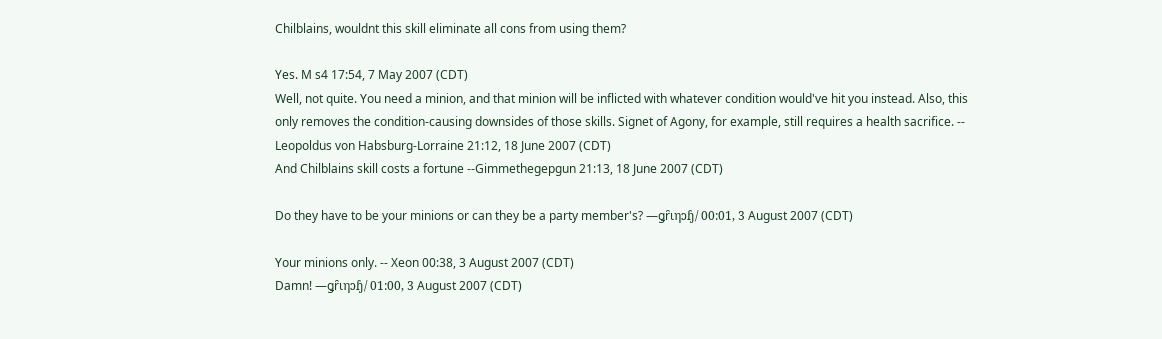Chilblains, wouldnt this skill eliminate all cons from using them?

Yes. M s4 17:54, 7 May 2007 (CDT)
Well, not quite. You need a minion, and that minion will be inflicted with whatever condition would've hit you instead. Also, this only removes the condition-causing downsides of those skills. Signet of Agony, for example, still requires a health sacrifice. -- Leopoldus von Habsburg-Lorraine 21:12, 18 June 2007 (CDT)
And Chilblains skill costs a fortune --Gimmethegepgun 21:13, 18 June 2007 (CDT)

Do they have to be your minions or can they be a party member's? —ǥȓɩηɔɧ/ 00:01, 3 August 2007 (CDT)

Your minions only. -- Xeon 00:38, 3 August 2007 (CDT)
Damn! —ǥȓɩηɔɧ/ 01:00, 3 August 2007 (CDT)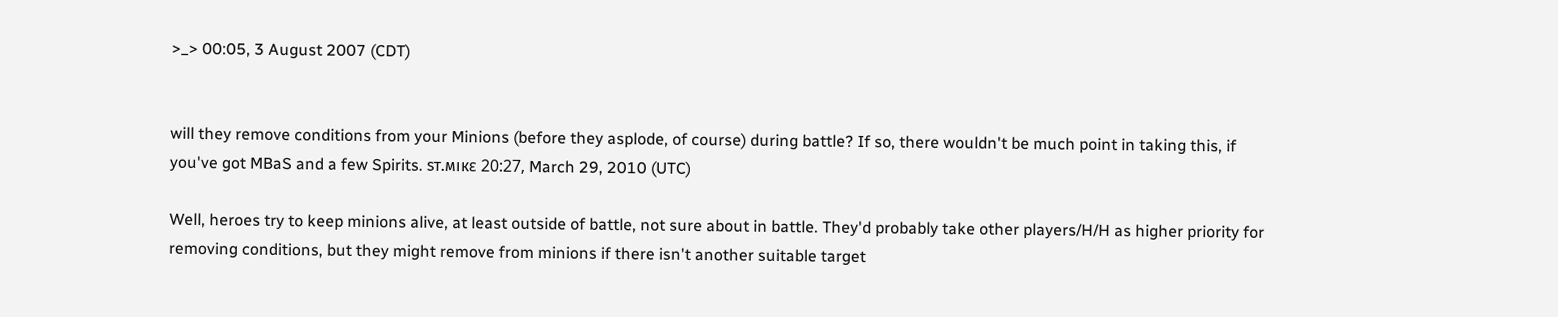>_> 00:05, 3 August 2007 (CDT)


will they remove conditions from your Minions (before they asplode, of course) during battle? If so, there wouldn't be much point in taking this, if you've got MBaS and a few Spirits. ѕт.мıкε 20:27, March 29, 2010 (UTC)

Well, heroes try to keep minions alive, at least outside of battle, not sure about in battle. They'd probably take other players/H/H as higher priority for removing conditions, but they might remove from minions if there isn't another suitable target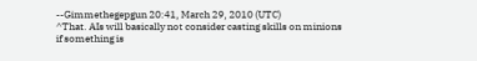--Gimmethegepgun 20:41, March 29, 2010 (UTC)
^That. AIs will basically not consider casting skills on minions if something is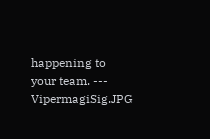happening to your team. --- VipermagiSig.JPG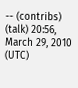-- (contribs) (talk) 20:56, March 29, 2010 (UTC)